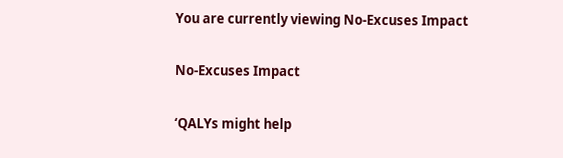You are currently viewing No-Excuses Impact

No-Excuses Impact

‘QALYs might help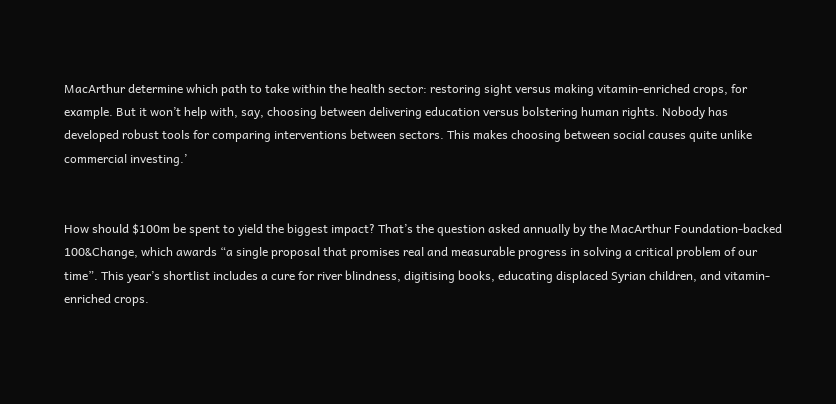MacArthur determine which path to take within the health sector: restoring sight versus making vitamin-enriched crops, for example. But it won’t help with, say, choosing between delivering education versus bolstering human rights. Nobody has developed robust tools for comparing interventions between sectors. This makes choosing between social causes quite unlike commercial investing.’


How should $100m be spent to yield the biggest impact? That’s the question asked annually by the MacArthur Foundation-backed 100&Change, which awards “a single proposal that promises real and measurable progress in solving a critical problem of our time”. This year’s shortlist includes a cure for river blindness, digitising books, educating displaced Syrian children, and vitamin-enriched crops.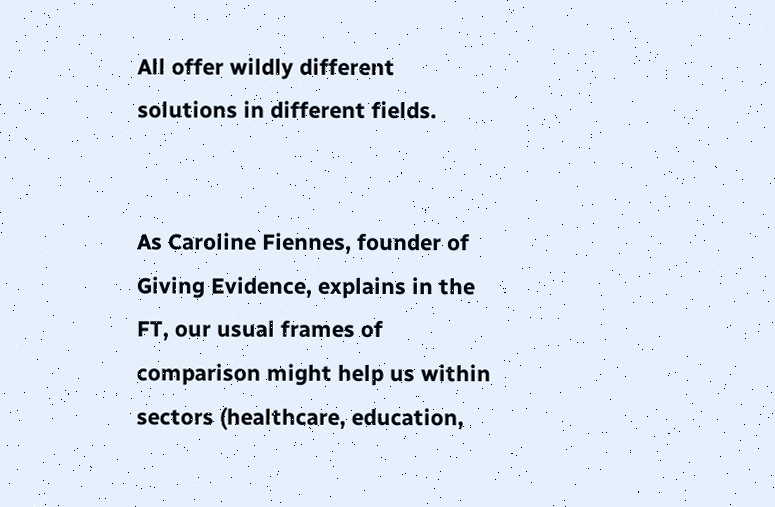All offer wildly different solutions in different fields.


As Caroline Fiennes, founder of Giving Evidence, explains in the FT, our usual frames of comparison might help us within sectors (healthcare, education,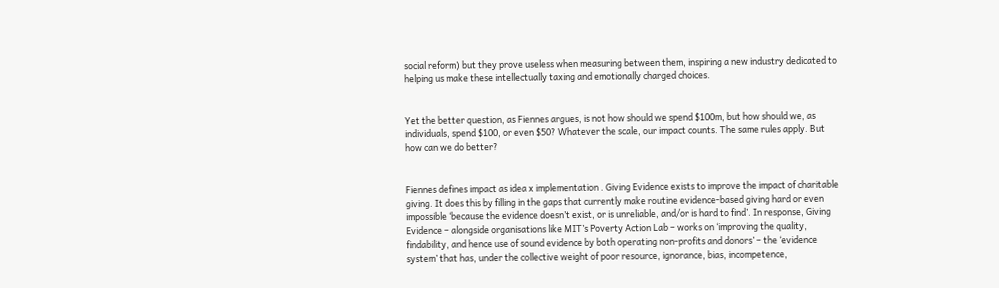social reform) but they prove useless when measuring between them, inspiring a new industry dedicated to helping us make these intellectually taxing and emotionally charged choices.


Yet the better question, as Fiennes argues, is not how should we spend $100m, but how should we, as individuals, spend $100, or even $50? Whatever the scale, our impact counts. The same rules apply. But how can we do better?


Fiennes defines impact as idea x implementation . Giving Evidence exists to improve the impact of charitable giving. It does this by filling in the gaps that currently make routine evidence-based giving hard or even impossible ‘because the evidence doesn’t exist, or is unreliable, and/or is hard to find’. In response, Giving Evidence – alongside organisations like MIT’s Poverty Action Lab – works on ‘improving the quality, findability, and hence use of sound evidence by both operating non-profits and donors’ – the ‘evidence system’ that has, under the collective weight of poor resource, ignorance, bias, incompetence,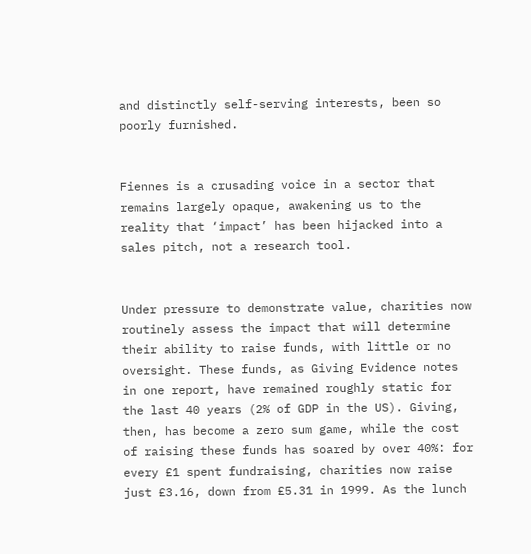and distinctly self-serving interests, been so poorly furnished.


Fiennes is a crusading voice in a sector that remains largely opaque, awakening us to the reality that ‘impact’ has been hijacked into a sales pitch, not a research tool.


Under pressure to demonstrate value, charities now routinely assess the impact that will determine their ability to raise funds, with little or no oversight. These funds, as Giving Evidence notes in one report, have remained roughly static for the last 40 years (2% of GDP in the US). Giving, then, has become a zero sum game, while the cost of raising these funds has soared by over 40%: for every £1 spent fundraising, charities now raise just £3.16, down from £5.31 in 1999. As the lunch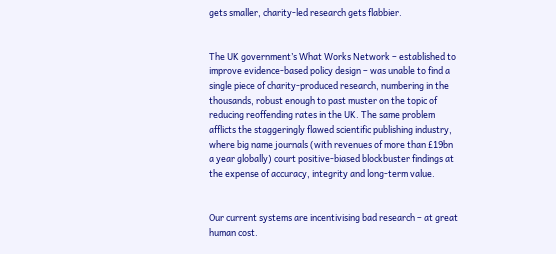gets smaller, charity-led research gets flabbier.


The UK government’s What Works Network – established to improve evidence-based policy design – was unable to find a single piece of charity-produced research, numbering in the thousands, robust enough to past muster on the topic of reducing reoffending rates in the UK. The same problem afflicts the staggeringly flawed scientific publishing industry, where big name journals (with revenues of more than £19bn a year globally) court positive-biased blockbuster findings at the expense of accuracy, integrity and long-term value.


Our current systems are incentivising bad research – at great human cost.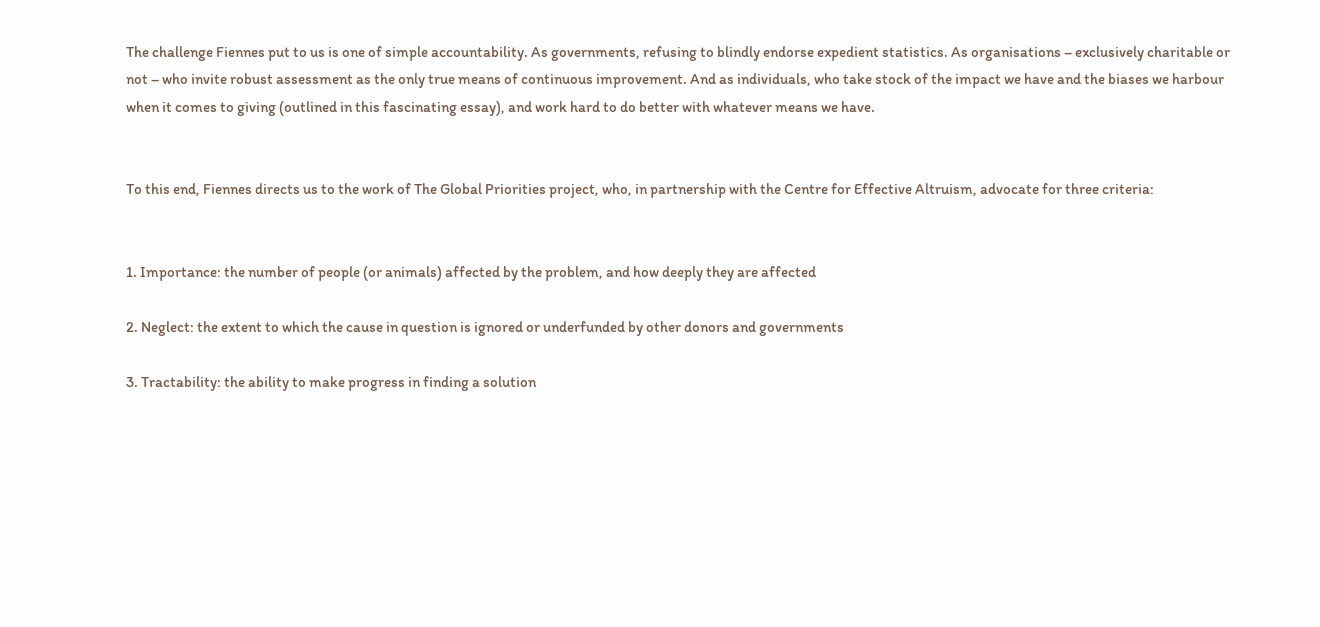The challenge Fiennes put to us is one of simple accountability. As governments, refusing to blindly endorse expedient statistics. As organisations – exclusively charitable or not – who invite robust assessment as the only true means of continuous improvement. And as individuals, who take stock of the impact we have and the biases we harbour when it comes to giving (outlined in this fascinating essay), and work hard to do better with whatever means we have.


To this end, Fiennes directs us to the work of The Global Priorities project, who, in partnership with the Centre for Effective Altruism, advocate for three criteria:


1. Importance: the number of people (or animals) affected by the problem, and how deeply they are affected

2. Neglect: the extent to which the cause in question is ignored or underfunded by other donors and governments

3. Tractability: the ability to make progress in finding a solution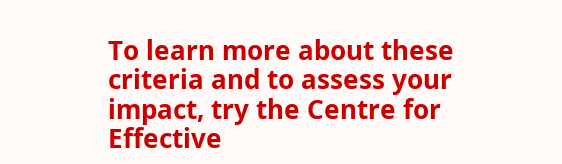To learn more about these criteria and to assess your impact, try the Centre for Effective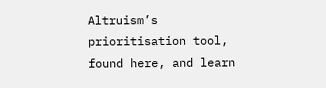Altruism’s prioritisation tool, found here, and learn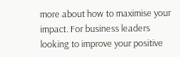more about how to maximise your impact. For business leaders looking to improve your positive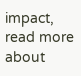impact, read more about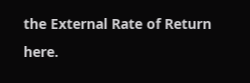the External Rate of Return here.